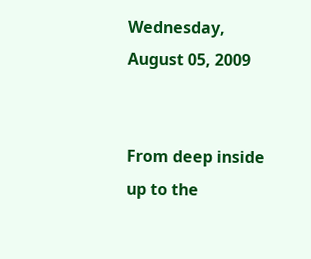Wednesday, August 05, 2009


From deep inside up to the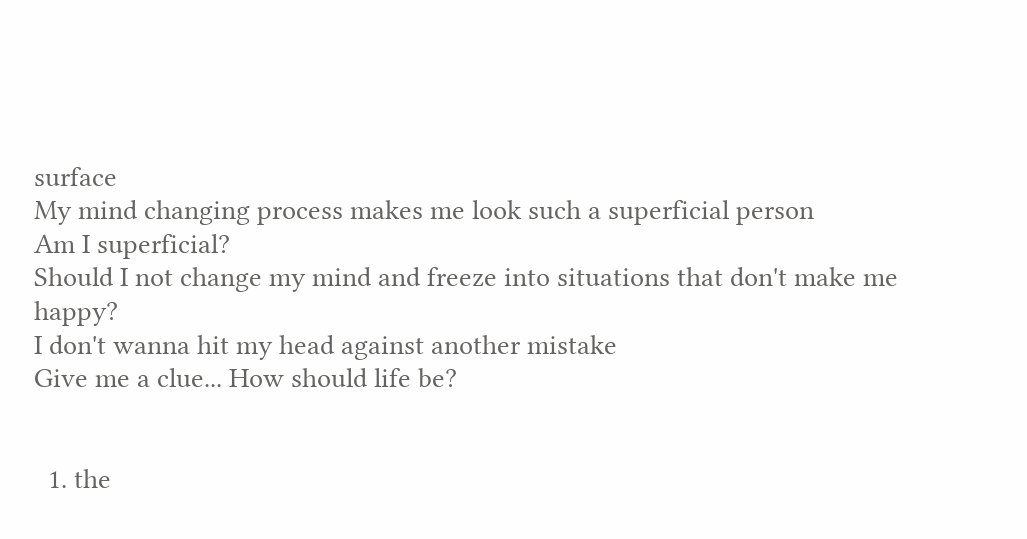surface
My mind changing process makes me look such a superficial person
Am I superficial?
Should I not change my mind and freeze into situations that don't make me happy?
I don't wanna hit my head against another mistake
Give me a clue... How should life be?


  1. the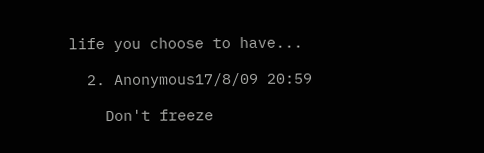life you choose to have...

  2. Anonymous17/8/09 20:59

    Don't freeze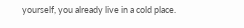yourself, you already live in a cold place.